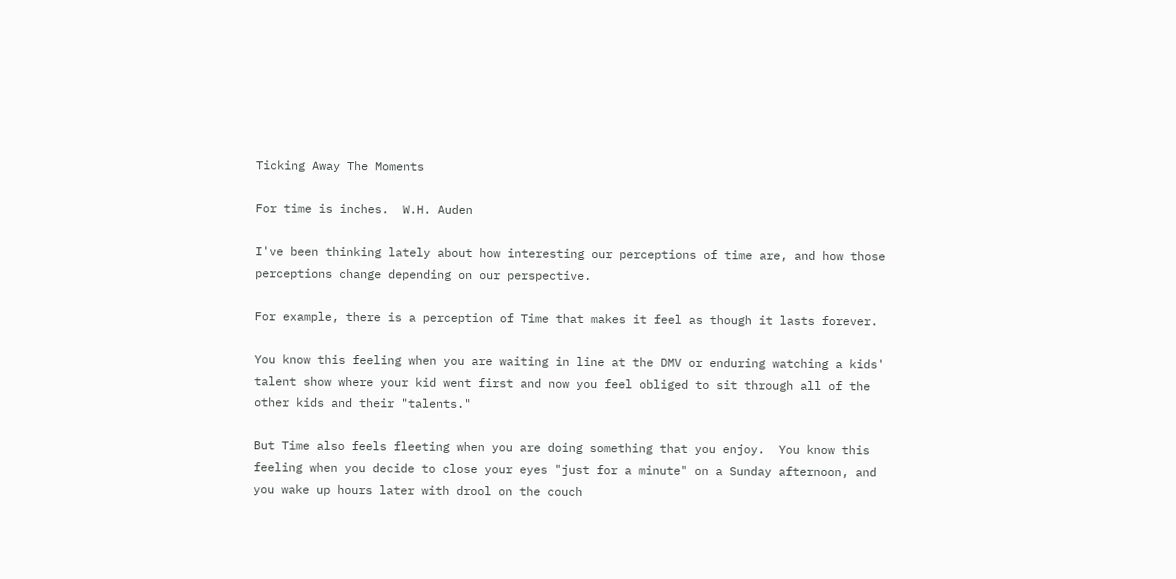Ticking Away The Moments

For time is inches.  W.H. Auden

I've been thinking lately about how interesting our perceptions of time are, and how those perceptions change depending on our perspective.

For example, there is a perception of Time that makes it feel as though it lasts forever.

You know this feeling when you are waiting in line at the DMV or enduring watching a kids' talent show where your kid went first and now you feel obliged to sit through all of the other kids and their "talents."

But Time also feels fleeting when you are doing something that you enjoy.  You know this feeling when you decide to close your eyes "just for a minute" on a Sunday afternoon, and you wake up hours later with drool on the couch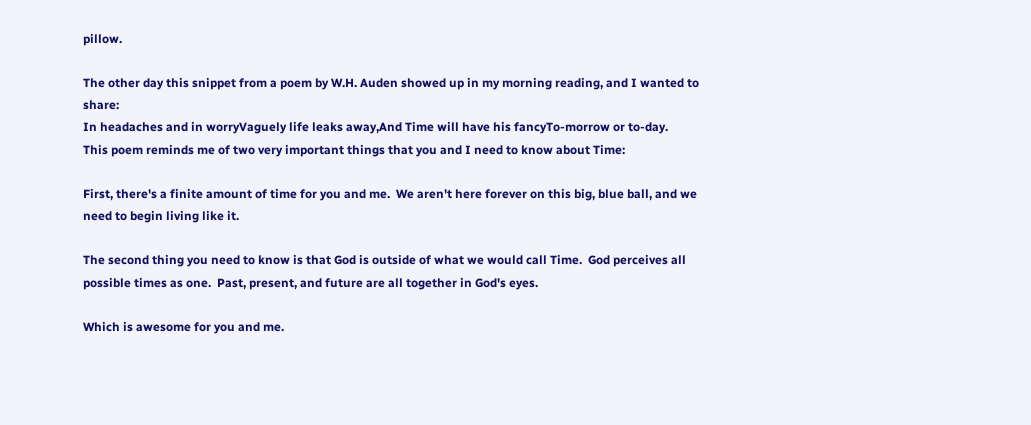pillow.

The other day this snippet from a poem by W.H. Auden showed up in my morning reading, and I wanted to share:
In headaches and in worryVaguely life leaks away,And Time will have his fancyTo-morrow or to-day.
This poem reminds me of two very important things that you and I need to know about Time:

First, there's a finite amount of time for you and me.  We aren't here forever on this big, blue ball, and we need to begin living like it.

The second thing you need to know is that God is outside of what we would call Time.  God perceives all possible times as one.  Past, present, and future are all together in God's eyes.

Which is awesome for you and me.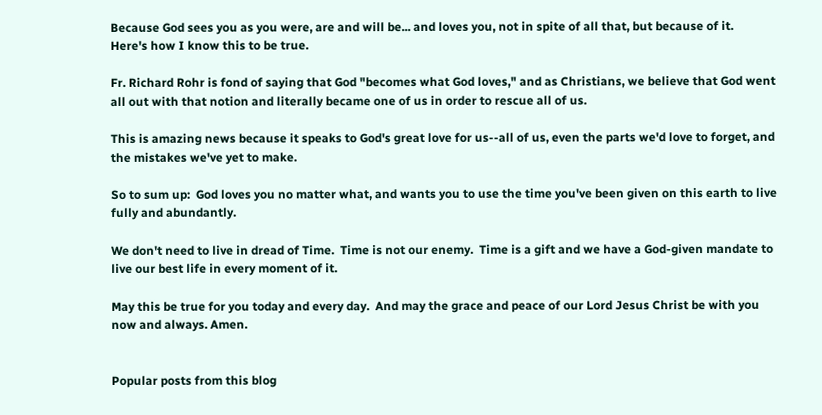Because God sees you as you were, are and will be... and loves you, not in spite of all that, but because of it.   Here's how I know this to be true.

Fr. Richard Rohr is fond of saying that God "becomes what God loves," and as Christians, we believe that God went all out with that notion and literally became one of us in order to rescue all of us.

This is amazing news because it speaks to God's great love for us--all of us, even the parts we'd love to forget, and the mistakes we've yet to make.

So to sum up:  God loves you no matter what, and wants you to use the time you've been given on this earth to live fully and abundantly.

We don't need to live in dread of Time.  Time is not our enemy.  Time is a gift and we have a God-given mandate to live our best life in every moment of it.

May this be true for you today and every day.  And may the grace and peace of our Lord Jesus Christ be with you now and always. Amen.


Popular posts from this blog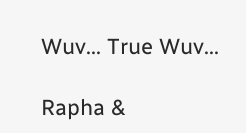Wuv... True Wuv...

Rapha &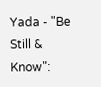Yada - "Be Still & Know":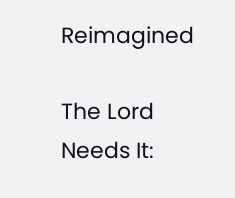Reimagined

The Lord Needs It: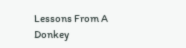Lessons From A Donkey